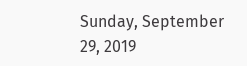Sunday, September 29, 2019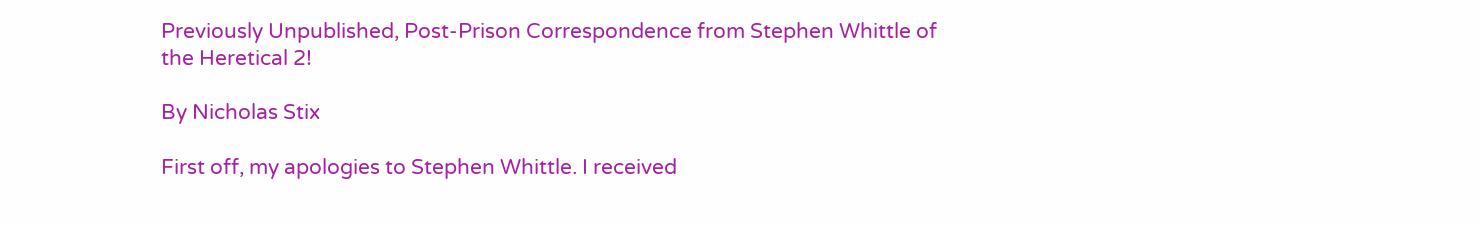Previously Unpublished, Post-Prison Correspondence from Stephen Whittle of the Heretical 2!

By Nicholas Stix

First off, my apologies to Stephen Whittle. I received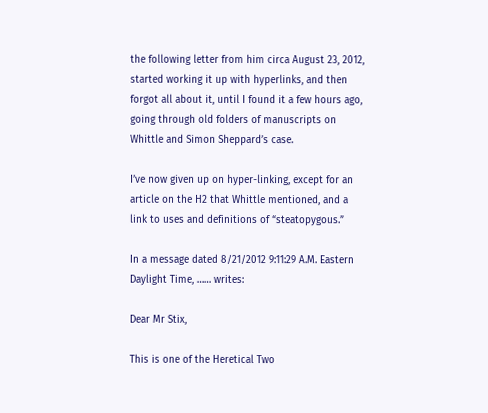the following letter from him circa August 23, 2012, started working it up with hyperlinks, and then forgot all about it, until I found it a few hours ago, going through old folders of manuscripts on Whittle and Simon Sheppard’s case.

I’ve now given up on hyper-linking, except for an article on the H2 that Whittle mentioned, and a link to uses and definitions of “steatopygous.”

In a message dated 8/21/2012 9:11:29 A.M. Eastern Daylight Time, …… writes:

Dear Mr Stix,

This is one of the Heretical Two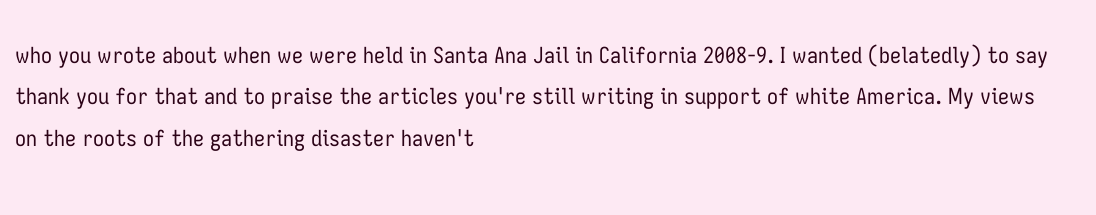who you wrote about when we were held in Santa Ana Jail in California 2008-9. I wanted (belatedly) to say thank you for that and to praise the articles you're still writing in support of white America. My views on the roots of the gathering disaster haven't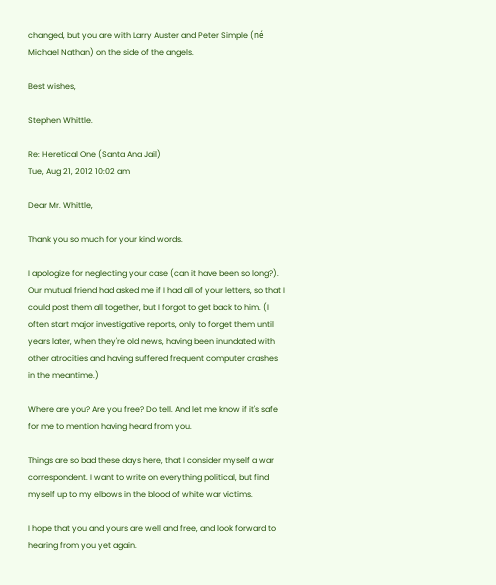changed, but you are with Larry Auster and Peter Simple (né Michael Nathan) on the side of the angels.

Best wishes,

Stephen Whittle.

Re: Heretical One (Santa Ana Jail)
Tue, Aug 21, 2012 10:02 am

Dear Mr. Whittle,

Thank you so much for your kind words.

I apologize for neglecting your case (can it have been so long?). Our mutual friend had asked me if I had all of your letters, so that I could post them all together, but I forgot to get back to him. (I often start major investigative reports, only to forget them until years later, when they're old news, having been inundated with other atrocities and having suffered frequent computer crashes in the meantime.)

Where are you? Are you free? Do tell. And let me know if it's safe for me to mention having heard from you.

Things are so bad these days here, that I consider myself a war correspondent. I want to write on everything political, but find myself up to my elbows in the blood of white war victims.

I hope that you and yours are well and free, and look forward to hearing from you yet again.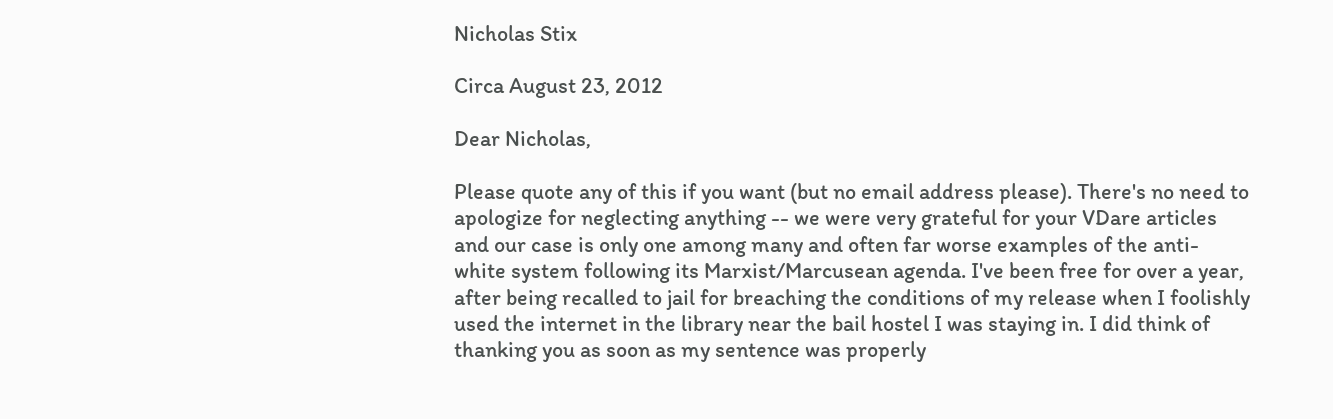Nicholas Stix

Circa August 23, 2012

Dear Nicholas,

Please quote any of this if you want (but no email address please). There's no need to apologize for neglecting anything -- we were very grateful for your VDare articles and our case is only one among many and often far worse examples of the anti-white system following its Marxist/Marcusean agenda. I've been free for over a year, after being recalled to jail for breaching the conditions of my release when I foolishly used the internet in the library near the bail hostel I was staying in. I did think of thanking you as soon as my sentence was properly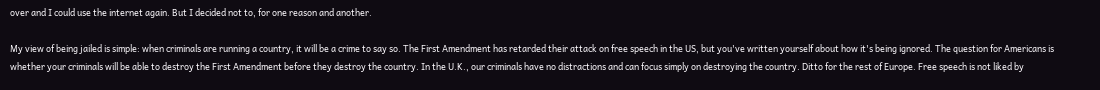over and I could use the internet again. But I decided not to, for one reason and another.

My view of being jailed is simple: when criminals are running a country, it will be a crime to say so. The First Amendment has retarded their attack on free speech in the US, but you've written yourself about how it's being ignored. The question for Americans is whether your criminals will be able to destroy the First Amendment before they destroy the country. In the U.K., our criminals have no distractions and can focus simply on destroying the country. Ditto for the rest of Europe. Free speech is not liked by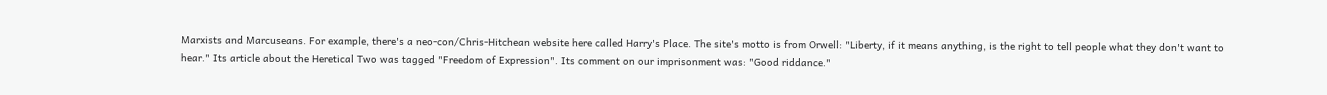Marxists and Marcuseans. For example, there's a neo-con/Chris-Hitchean website here called Harry's Place. The site's motto is from Orwell: "Liberty, if it means anything, is the right to tell people what they don't want to hear." Its article about the Heretical Two was tagged "Freedom of Expression". Its comment on our imprisonment was: "Good riddance."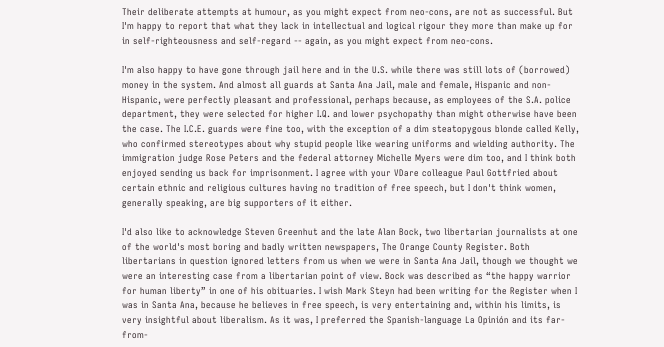Their deliberate attempts at humour, as you might expect from neo-cons, are not as successful. But I'm happy to report that what they lack in intellectual and logical rigour they more than make up for in self-righteousness and self-regard -- again, as you might expect from neo-cons.

I'm also happy to have gone through jail here and in the U.S. while there was still lots of (borrowed) money in the system. And almost all guards at Santa Ana Jail, male and female, Hispanic and non-Hispanic, were perfectly pleasant and professional, perhaps because, as employees of the S.A. police department, they were selected for higher I.Q. and lower psychopathy than might otherwise have been the case. The I.C.E. guards were fine too, with the exception of a dim steatopygous blonde called Kelly, who confirmed stereotypes about why stupid people like wearing uniforms and wielding authority. The immigration judge Rose Peters and the federal attorney Michelle Myers were dim too, and I think both enjoyed sending us back for imprisonment. I agree with your VDare colleague Paul Gottfried about certain ethnic and religious cultures having no tradition of free speech, but I don't think women, generally speaking, are big supporters of it either.

I'd also like to acknowledge Steven Greenhut and the late Alan Bock, two libertarian journalists at one of the world's most boring and badly written newspapers, The Orange County Register. Both libertarians in question ignored letters from us when we were in Santa Ana Jail, though we thought we were an interesting case from a libertarian point of view. Bock was described as “the happy warrior for human liberty” in one of his obituaries. I wish Mark Steyn had been writing for the Register when I was in Santa Ana, because he believes in free speech, is very entertaining and, within his limits, is very insightful about liberalism. As it was, I preferred the Spanish-language La Opinión and its far-from-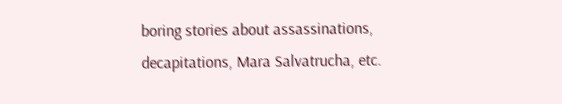boring stories about assassinations, decapitations, Mara Salvatrucha, etc.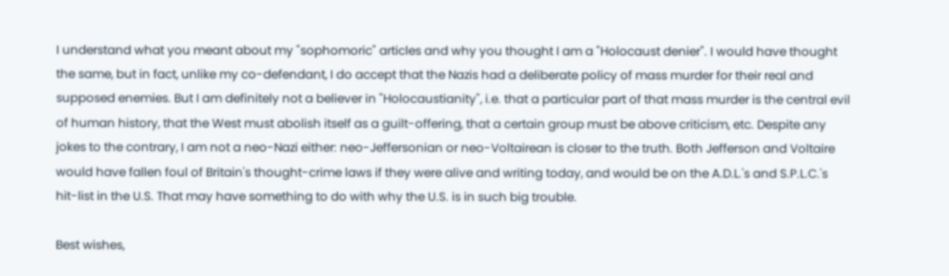I understand what you meant about my "sophomoric" articles and why you thought I am a "Holocaust denier". I would have thought the same, but in fact, unlike my co-defendant, I do accept that the Nazis had a deliberate policy of mass murder for their real and supposed enemies. But I am definitely not a believer in "Holocaustianity", i.e. that a particular part of that mass murder is the central evil of human history, that the West must abolish itself as a guilt-offering, that a certain group must be above criticism, etc. Despite any jokes to the contrary, I am not a neo-Nazi either: neo-Jeffersonian or neo-Voltairean is closer to the truth. Both Jefferson and Voltaire would have fallen foul of Britain's thought-crime laws if they were alive and writing today, and would be on the A.D.L.'s and S.P.L.C.'s hit-list in the U.S. That may have something to do with why the U.S. is in such big trouble.

Best wishes,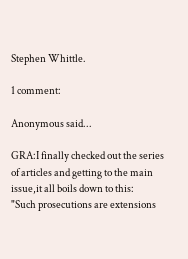Stephen Whittle.

1 comment:

Anonymous said...

GRA:I finally checked out the series of articles and getting to the main issue,it all boils down to this:
"Such prosecutions are extensions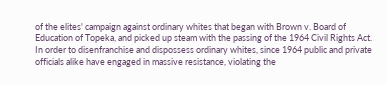of the elites' campaign against ordinary whites that began with Brown v. Board of Education of Topeka, and picked up steam with the passing of the 1964 Civil Rights Act. In order to disenfranchise and dispossess ordinary whites, since 1964 public and private officials alike have engaged in massive resistance, violating the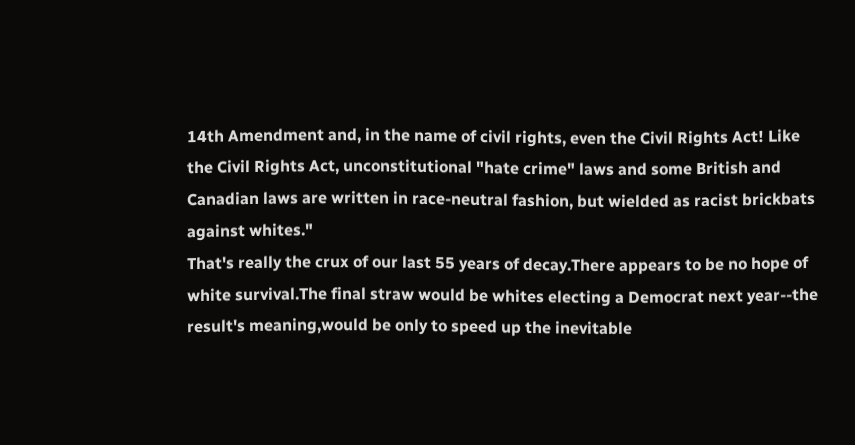14th Amendment and, in the name of civil rights, even the Civil Rights Act! Like the Civil Rights Act, unconstitutional "hate crime" laws and some British and Canadian laws are written in race-neutral fashion, but wielded as racist brickbats against whites."
That's really the crux of our last 55 years of decay.There appears to be no hope of white survival.The final straw would be whites electing a Democrat next year--the result's meaning,would be only to speed up the inevitable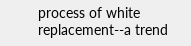process of white replacement--a trend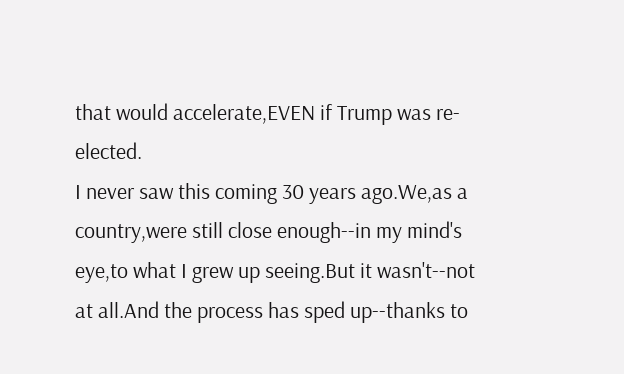that would accelerate,EVEN if Trump was re-elected.
I never saw this coming 30 years ago.We,as a country,were still close enough--in my mind's eye,to what I grew up seeing.But it wasn't--not at all.And the process has sped up--thanks to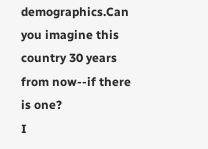demographics.Can you imagine this country 30 years from now--if there is one?
I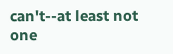can't--at least not one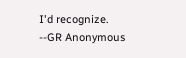I'd recognize.
--GR Anonymous